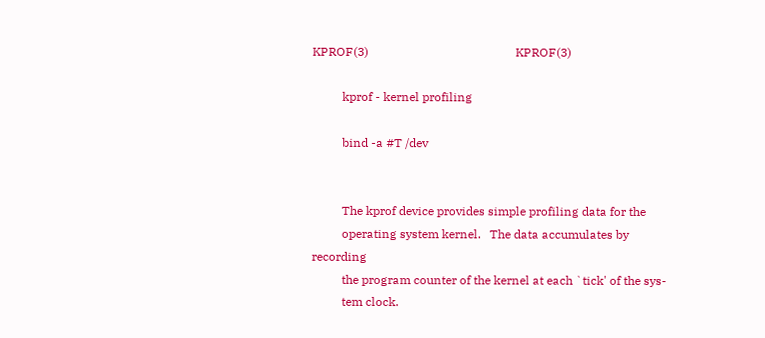KPROF(3)                                                 KPROF(3)

          kprof - kernel profiling

          bind -a #T /dev


          The kprof device provides simple profiling data for the
          operating system kernel.   The data accumulates by recording
          the program counter of the kernel at each `tick' of the sys-
          tem clock.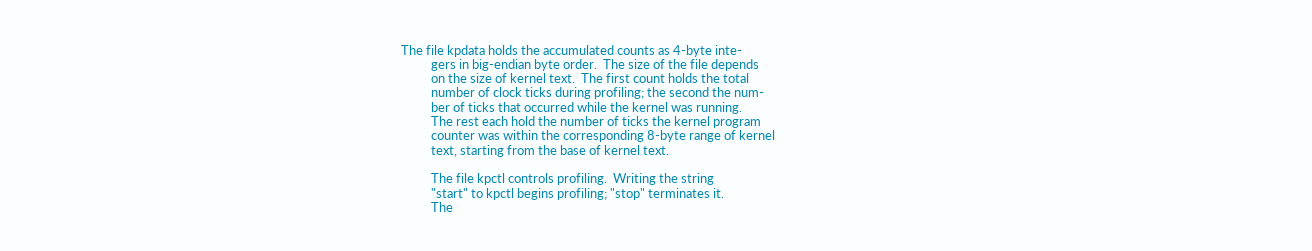The file kpdata holds the accumulated counts as 4-byte inte-
          gers in big-endian byte order.  The size of the file depends
          on the size of kernel text.  The first count holds the total
          number of clock ticks during profiling; the second the num-
          ber of ticks that occurred while the kernel was running.
          The rest each hold the number of ticks the kernel program
          counter was within the corresponding 8-byte range of kernel
          text, starting from the base of kernel text.

          The file kpctl controls profiling.  Writing the string
          "start" to kpctl begins profiling; "stop" terminates it.
          The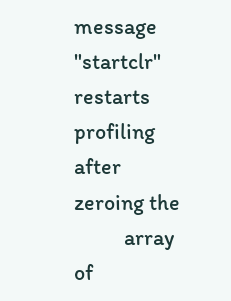message "startclr" restarts profiling after zeroing the
          array of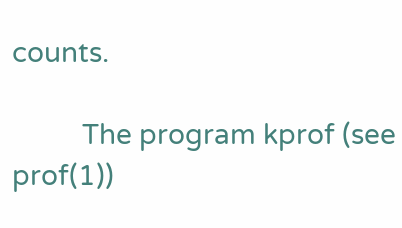counts.

          The program kprof (see prof(1))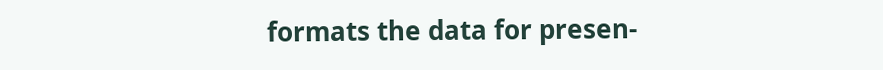formats the data for presen-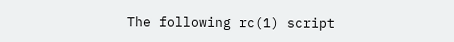The following rc(1) script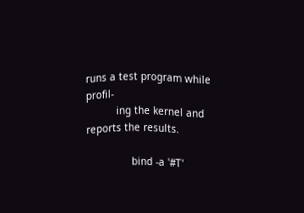runs a test program while profil-
          ing the kernel and reports the results.

               bind -a '#T'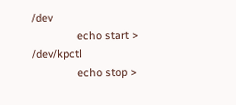/dev
               echo start > /dev/kpctl
               echo stop >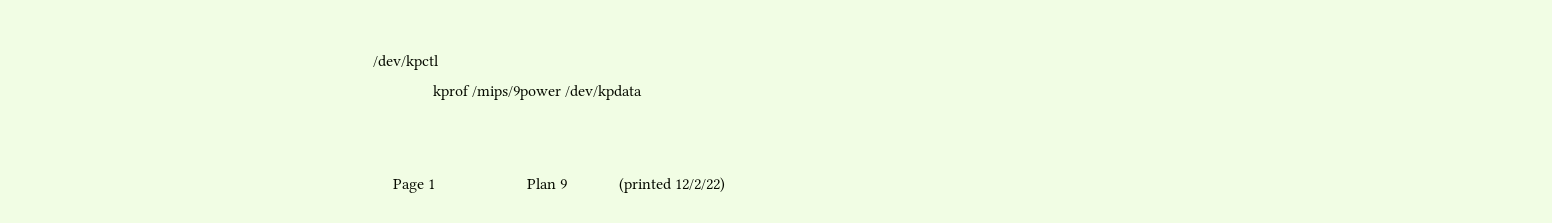/dev/kpctl
               kprof /mips/9power /dev/kpdata


     Page 1                       Plan 9             (printed 12/2/22)